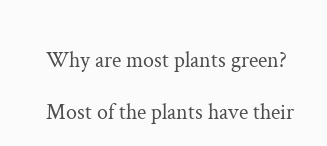Why are most plants green?

Most of the plants have their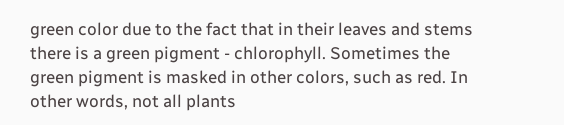green color due to the fact that in their leaves and stems there is a green pigment - chlorophyll. Sometimes the green pigment is masked in other colors, such as red. In other words, not all plants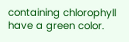containing chlorophyll have a green color.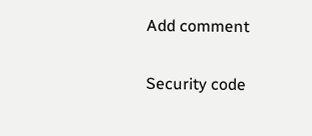Add comment

Security code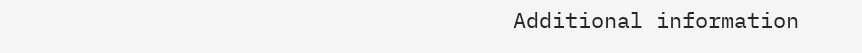Additional information